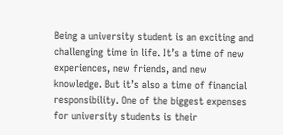Being a university student is an exciting and challenging time in life. It’s a time of new experiences, new friends, and new knowledge. But it’s also a time of financial responsibility. One of the biggest expenses for university students is their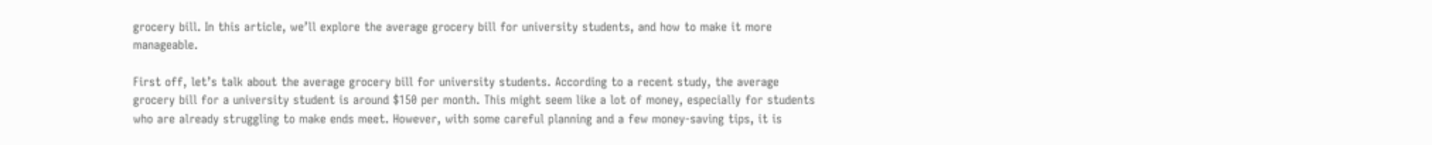grocery bill. In this article, we’ll explore the average grocery bill for university students, and how to make it more manageable.

First off, let’s talk about the average grocery bill for university students. According to a recent study, the average grocery bill for a university student is around $150 per month. This might seem like a lot of money, especially for students who are already struggling to make ends meet. However, with some careful planning and a few money-saving tips, it is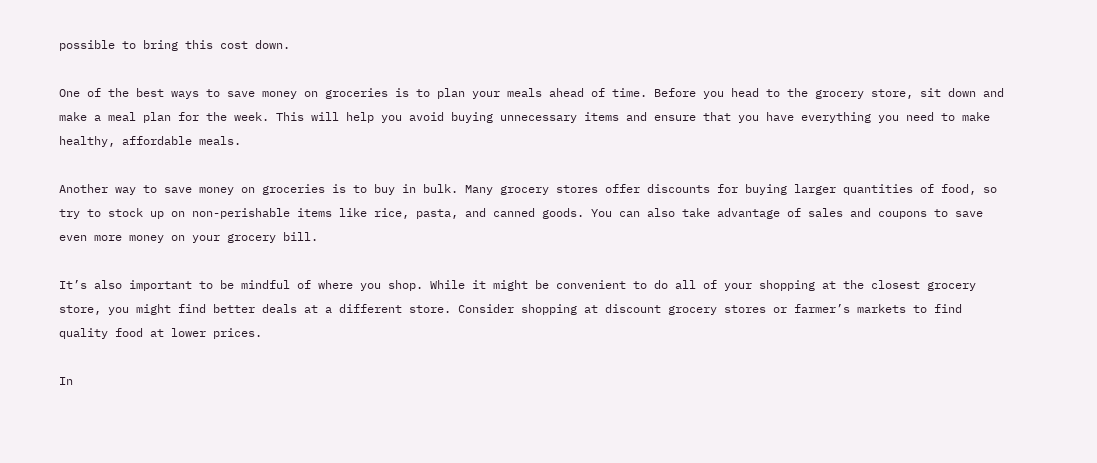possible to bring this cost down.

One of the best ways to save money on groceries is to plan your meals ahead of time. Before you head to the grocery store, sit down and make a meal plan for the week. This will help you avoid buying unnecessary items and ensure that you have everything you need to make healthy, affordable meals.

Another way to save money on groceries is to buy in bulk. Many grocery stores offer discounts for buying larger quantities of food, so try to stock up on non-perishable items like rice, pasta, and canned goods. You can also take advantage of sales and coupons to save even more money on your grocery bill.

It’s also important to be mindful of where you shop. While it might be convenient to do all of your shopping at the closest grocery store, you might find better deals at a different store. Consider shopping at discount grocery stores or farmer’s markets to find quality food at lower prices.

In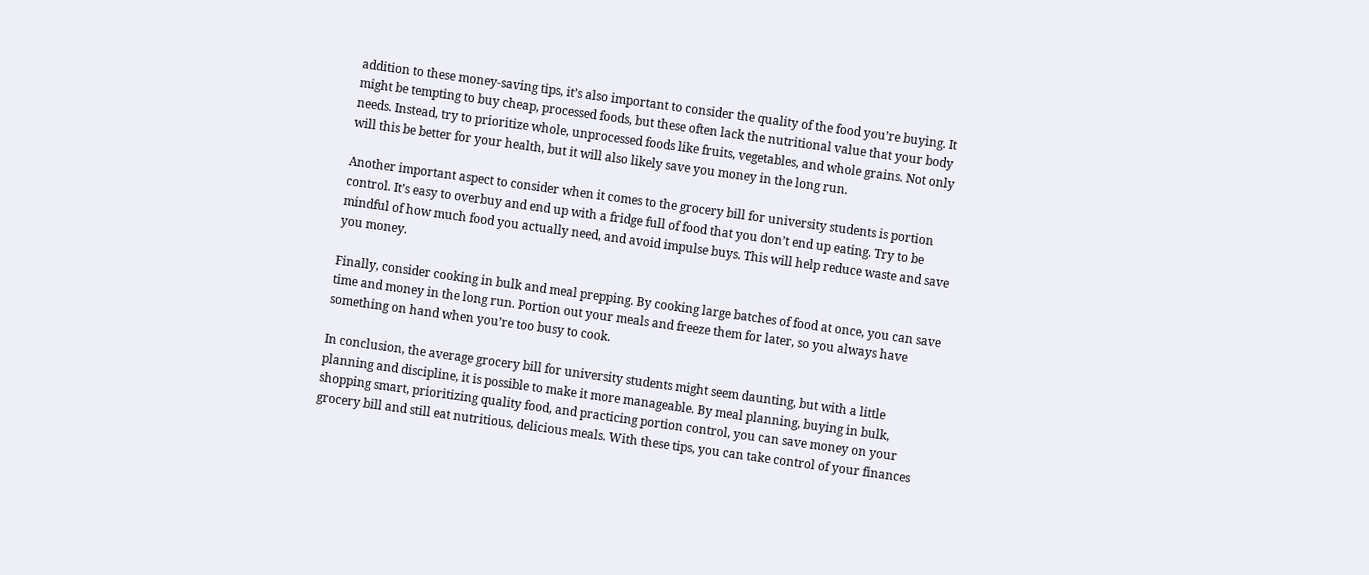addition to these money-saving tips, it’s also important to consider the quality of the food you’re buying. It might be tempting to buy cheap, processed foods, but these often lack the nutritional value that your body needs. Instead, try to prioritize whole, unprocessed foods like fruits, vegetables, and whole grains. Not only will this be better for your health, but it will also likely save you money in the long run.

Another important aspect to consider when it comes to the grocery bill for university students is portion control. It’s easy to overbuy and end up with a fridge full of food that you don’t end up eating. Try to be mindful of how much food you actually need, and avoid impulse buys. This will help reduce waste and save you money.

Finally, consider cooking in bulk and meal prepping. By cooking large batches of food at once, you can save time and money in the long run. Portion out your meals and freeze them for later, so you always have something on hand when you’re too busy to cook.

In conclusion, the average grocery bill for university students might seem daunting, but with a little planning and discipline, it is possible to make it more manageable. By meal planning, buying in bulk, shopping smart, prioritizing quality food, and practicing portion control, you can save money on your grocery bill and still eat nutritious, delicious meals. With these tips, you can take control of your finances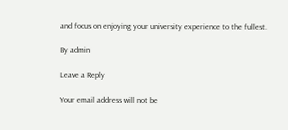and focus on enjoying your university experience to the fullest.

By admin

Leave a Reply

Your email address will not be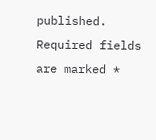published. Required fields are marked *